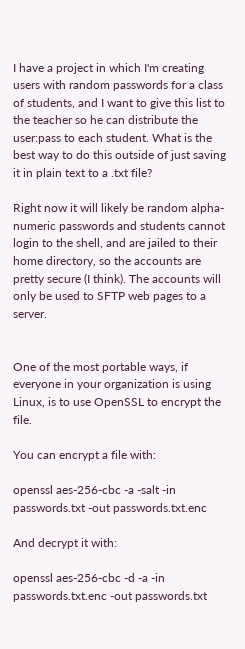I have a project in which I'm creating users with random passwords for a class of students, and I want to give this list to the teacher so he can distribute the user:pass to each student. What is the best way to do this outside of just saving it in plain text to a .txt file?

Right now it will likely be random alpha-numeric passwords and students cannot login to the shell, and are jailed to their home directory, so the accounts are pretty secure (I think). The accounts will only be used to SFTP web pages to a server.


One of the most portable ways, if everyone in your organization is using Linux, is to use OpenSSL to encrypt the file.

You can encrypt a file with:

openssl aes-256-cbc -a -salt -in passwords.txt -out passwords.txt.enc

And decrypt it with:

openssl aes-256-cbc -d -a -in passwords.txt.enc -out passwords.txt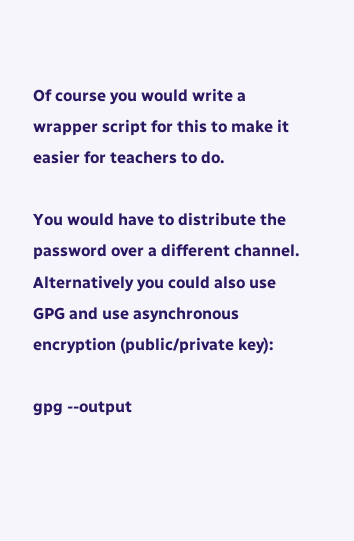Of course you would write a wrapper script for this to make it easier for teachers to do.

You would have to distribute the password over a different channel. Alternatively you could also use GPG and use asynchronous encryption (public/private key):

gpg --output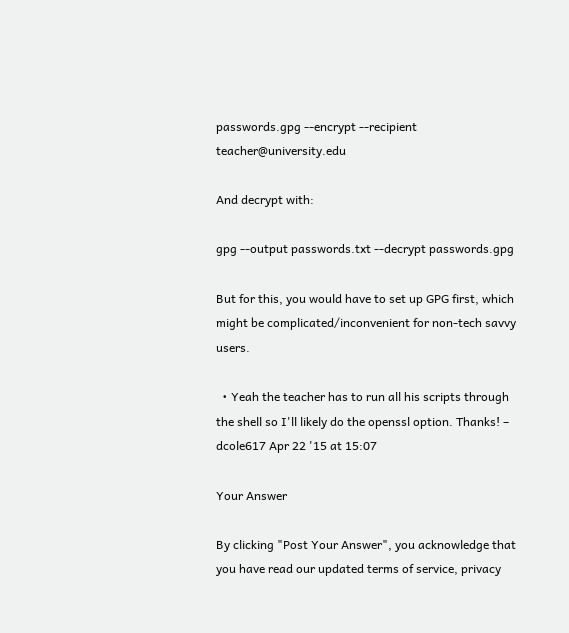passwords.gpg --encrypt --recipient teacher@university.edu

And decrypt with:

gpg --output passwords.txt --decrypt passwords.gpg

But for this, you would have to set up GPG first, which might be complicated/inconvenient for non-tech savvy users.

  • Yeah the teacher has to run all his scripts through the shell so I'll likely do the openssl option. Thanks! – dcole617 Apr 22 '15 at 15:07

Your Answer

By clicking "Post Your Answer", you acknowledge that you have read our updated terms of service, privacy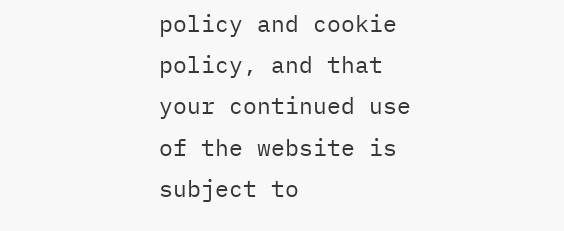policy and cookie policy, and that your continued use of the website is subject to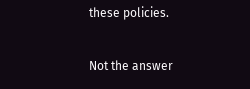these policies.

Not the answer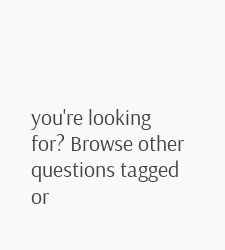you're looking for? Browse other questions tagged or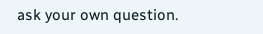ask your own question.